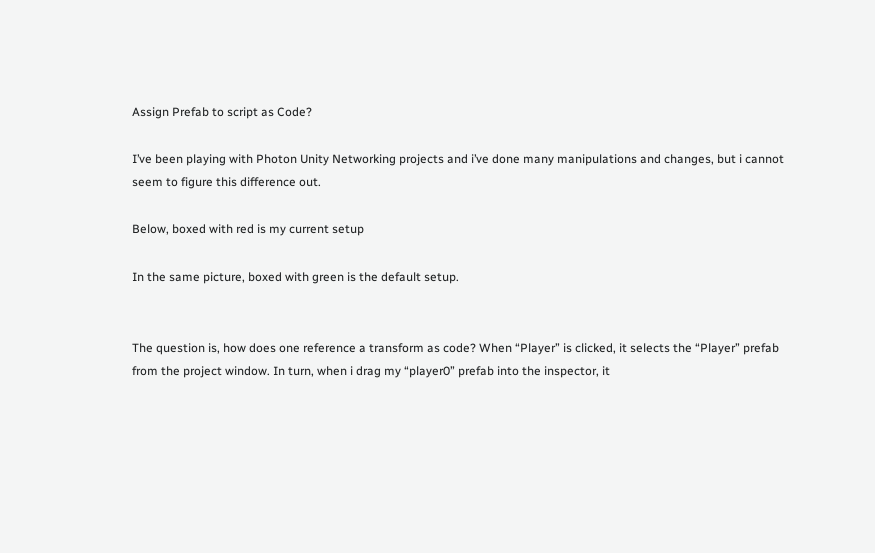Assign Prefab to script as Code?

I’ve been playing with Photon Unity Networking projects and i’ve done many manipulations and changes, but i cannot seem to figure this difference out.

Below, boxed with red is my current setup

In the same picture, boxed with green is the default setup.


The question is, how does one reference a transform as code? When “Player” is clicked, it selects the “Player” prefab from the project window. In turn, when i drag my “player0” prefab into the inspector, it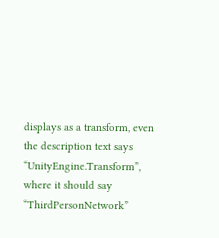displays as a transform, even the description text says “UnityEngine.Transform”, where it should say “ThirdPersonNetwork”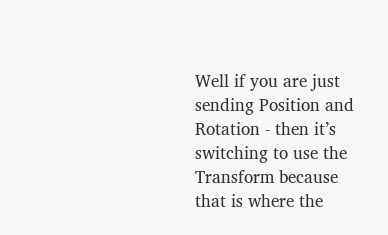Well if you are just sending Position and Rotation - then it’s switching to use the Transform because that is where the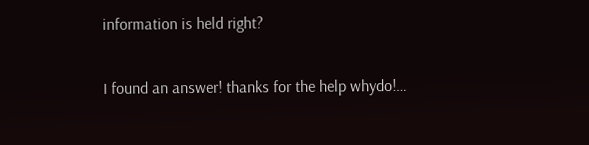information is held right?

I found an answer! thanks for the help whydo!…